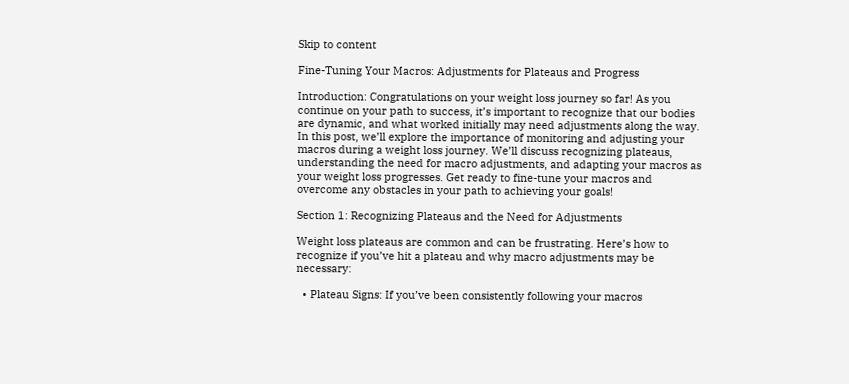Skip to content

Fine-Tuning Your Macros: Adjustments for Plateaus and Progress

Introduction: Congratulations on your weight loss journey so far! As you continue on your path to success, it’s important to recognize that our bodies are dynamic, and what worked initially may need adjustments along the way. In this post, we’ll explore the importance of monitoring and adjusting your macros during a weight loss journey. We’ll discuss recognizing plateaus, understanding the need for macro adjustments, and adapting your macros as your weight loss progresses. Get ready to fine-tune your macros and overcome any obstacles in your path to achieving your goals!

Section 1: Recognizing Plateaus and the Need for Adjustments

Weight loss plateaus are common and can be frustrating. Here’s how to recognize if you’ve hit a plateau and why macro adjustments may be necessary:

  • Plateau Signs: If you’ve been consistently following your macros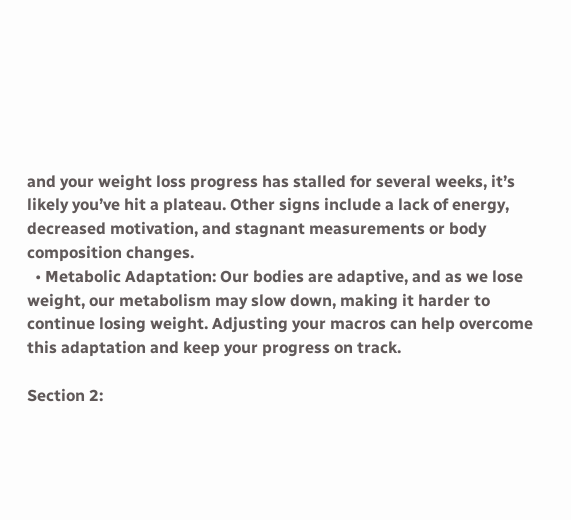and your weight loss progress has stalled for several weeks, it’s likely you’ve hit a plateau. Other signs include a lack of energy, decreased motivation, and stagnant measurements or body composition changes.
  • Metabolic Adaptation: Our bodies are adaptive, and as we lose weight, our metabolism may slow down, making it harder to continue losing weight. Adjusting your macros can help overcome this adaptation and keep your progress on track.

Section 2: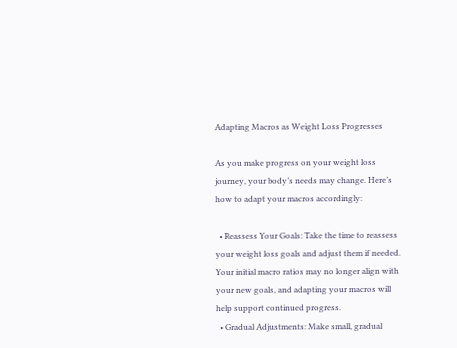Adapting Macros as Weight Loss Progresses

As you make progress on your weight loss journey, your body’s needs may change. Here’s how to adapt your macros accordingly:

  • Reassess Your Goals: Take the time to reassess your weight loss goals and adjust them if needed. Your initial macro ratios may no longer align with your new goals, and adapting your macros will help support continued progress.
  • Gradual Adjustments: Make small, gradual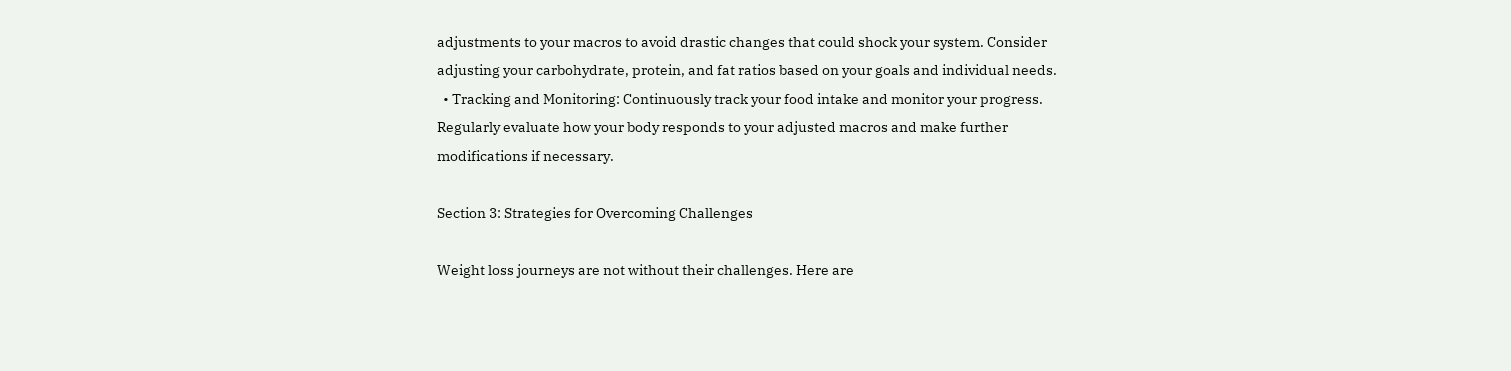adjustments to your macros to avoid drastic changes that could shock your system. Consider adjusting your carbohydrate, protein, and fat ratios based on your goals and individual needs.
  • Tracking and Monitoring: Continuously track your food intake and monitor your progress. Regularly evaluate how your body responds to your adjusted macros and make further modifications if necessary.

Section 3: Strategies for Overcoming Challenges

Weight loss journeys are not without their challenges. Here are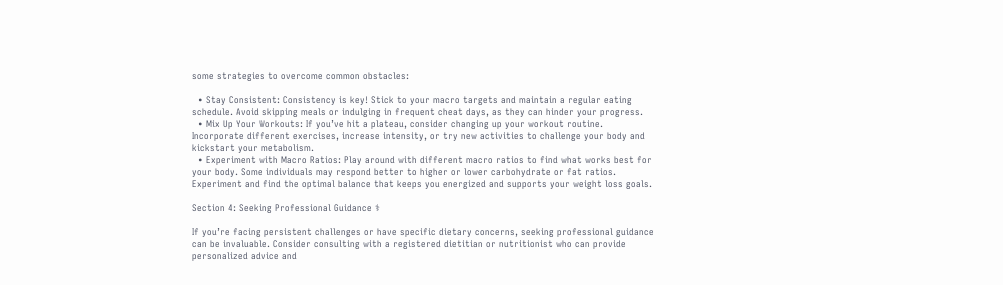some strategies to overcome common obstacles:

  • Stay Consistent: Consistency is key! Stick to your macro targets and maintain a regular eating schedule. Avoid skipping meals or indulging in frequent cheat days, as they can hinder your progress.
  • Mix Up Your Workouts: If you’ve hit a plateau, consider changing up your workout routine. Incorporate different exercises, increase intensity, or try new activities to challenge your body and kickstart your metabolism.
  • Experiment with Macro Ratios: Play around with different macro ratios to find what works best for your body. Some individuals may respond better to higher or lower carbohydrate or fat ratios. Experiment and find the optimal balance that keeps you energized and supports your weight loss goals.

Section 4: Seeking Professional Guidance ⚕

If you’re facing persistent challenges or have specific dietary concerns, seeking professional guidance can be invaluable. Consider consulting with a registered dietitian or nutritionist who can provide personalized advice and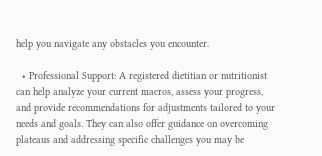help you navigate any obstacles you encounter.

  • Professional Support: A registered dietitian or nutritionist can help analyze your current macros, assess your progress, and provide recommendations for adjustments tailored to your needs and goals. They can also offer guidance on overcoming plateaus and addressing specific challenges you may be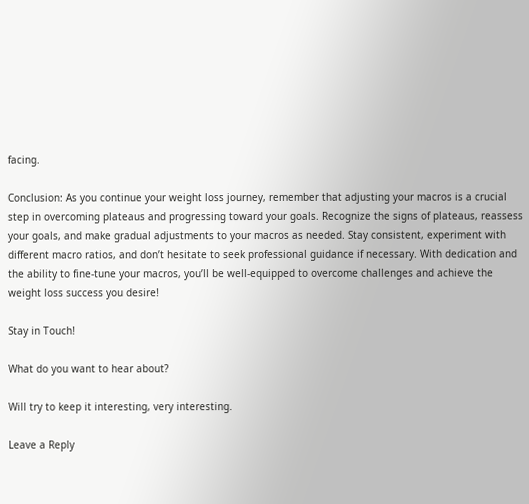facing.

Conclusion: As you continue your weight loss journey, remember that adjusting your macros is a crucial step in overcoming plateaus and progressing toward your goals. Recognize the signs of plateaus, reassess your goals, and make gradual adjustments to your macros as needed. Stay consistent, experiment with different macro ratios, and don’t hesitate to seek professional guidance if necessary. With dedication and the ability to fine-tune your macros, you’ll be well-equipped to overcome challenges and achieve the weight loss success you desire!

Stay in Touch!

What do you want to hear about?

Will try to keep it interesting, very interesting.

Leave a Reply